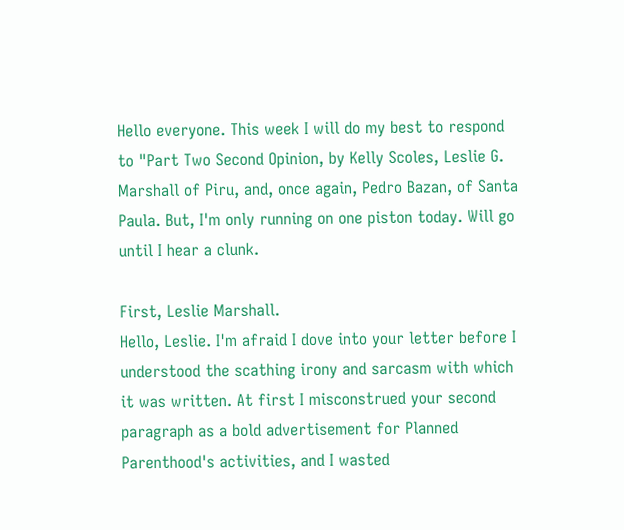Hello everyone. This week I will do my best to respond to "Part Two Second Opinion, by Kelly Scoles, Leslie G. Marshall of Piru, and, once again, Pedro Bazan, of Santa Paula. But, I'm only running on one piston today. Will go until I hear a clunk.

First, Leslie Marshall.
Hello, Leslie. I'm afraid I dove into your letter before I understood the scathing irony and sarcasm with which it was written. At first I misconstrued your second paragraph as a bold advertisement for Planned Parenthood's activities, and I wasted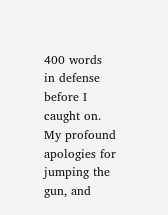400 words in defense before I caught on. My profound apologies for jumping the gun, and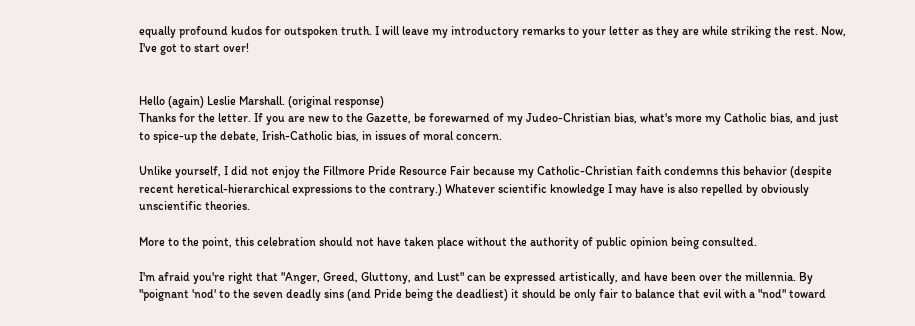equally profound kudos for outspoken truth. I will leave my introductory remarks to your letter as they are while striking the rest. Now, I've got to start over!


Hello (again) Leslie Marshall. (original response)
Thanks for the letter. If you are new to the Gazette, be forewarned of my Judeo-Christian bias, what's more my Catholic bias, and just to spice-up the debate, Irish-Catholic bias, in issues of moral concern.

Unlike yourself, I did not enjoy the Fillmore Pride Resource Fair because my Catholic-Christian faith condemns this behavior (despite recent heretical-hierarchical expressions to the contrary.) Whatever scientific knowledge I may have is also repelled by obviously unscientific theories.

More to the point, this celebration should not have taken place without the authority of public opinion being consulted.

I'm afraid you're right that "Anger, Greed, Gluttony, and Lust" can be expressed artistically, and have been over the millennia. By "poignant 'nod' to the seven deadly sins (and Pride being the deadliest) it should be only fair to balance that evil with a "nod" toward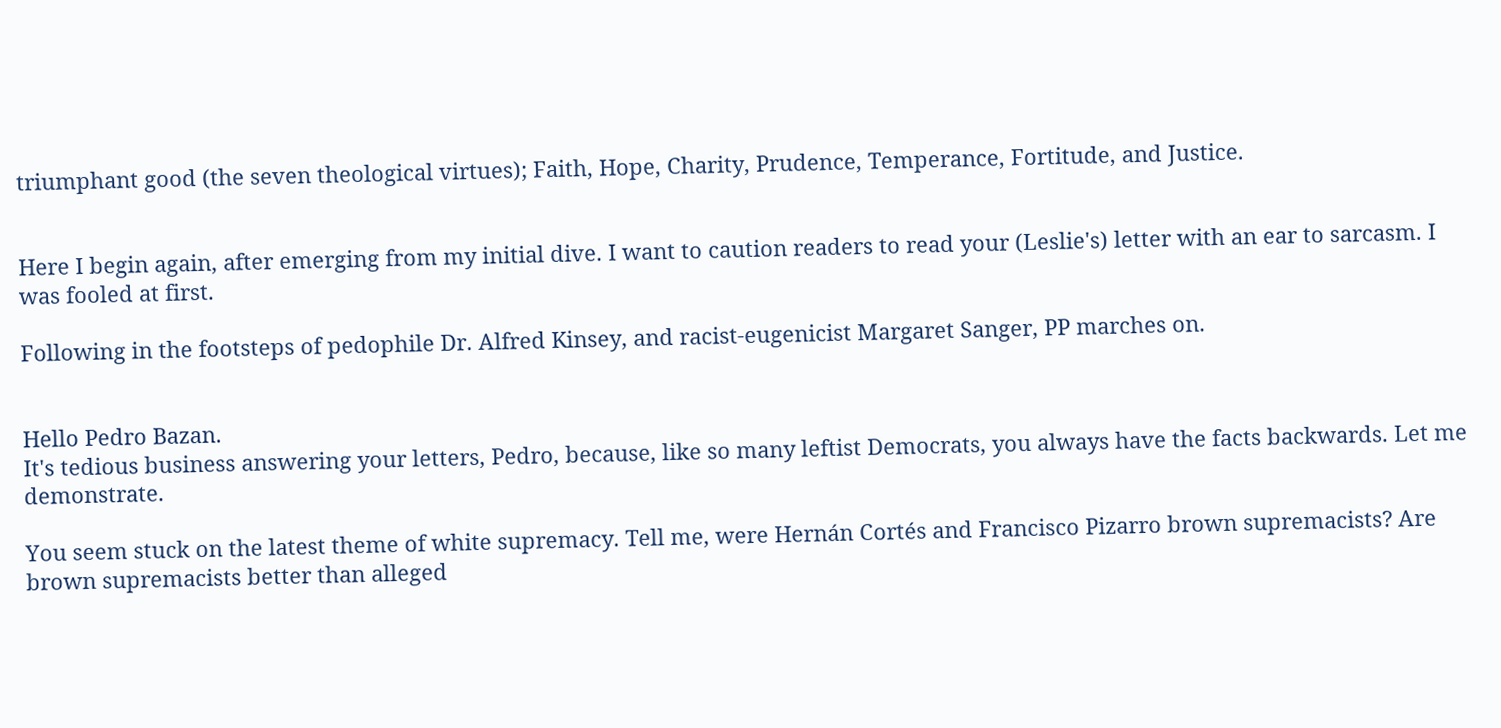triumphant good (the seven theological virtues); Faith, Hope, Charity, Prudence, Temperance, Fortitude, and Justice.


Here I begin again, after emerging from my initial dive. I want to caution readers to read your (Leslie's) letter with an ear to sarcasm. I was fooled at first.

Following in the footsteps of pedophile Dr. Alfred Kinsey, and racist-eugenicist Margaret Sanger, PP marches on.


Hello Pedro Bazan.
It's tedious business answering your letters, Pedro, because, like so many leftist Democrats, you always have the facts backwards. Let me demonstrate.

You seem stuck on the latest theme of white supremacy. Tell me, were Hernán Cortés and Francisco Pizarro brown supremacists? Are brown supremacists better than alleged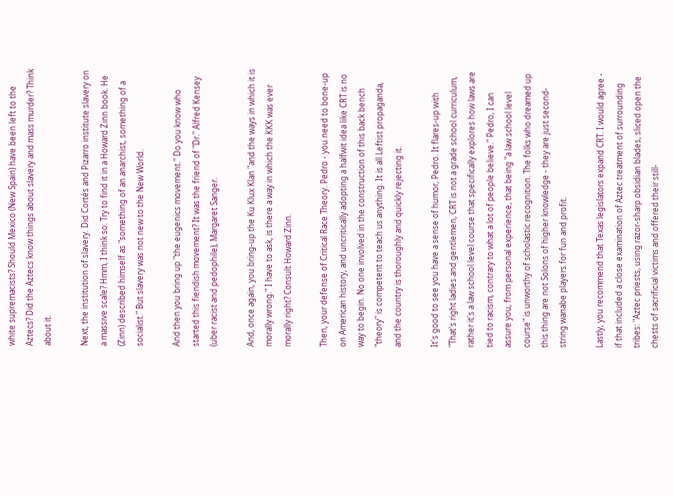white supremacists? Should Mexico (New Spain) have been left to the Aztecs? Did the Aztecs know things about slavery and mass murder? Think about it.

Next, the institution of slavery. Did Cortés and Pizarro institute slavery on a massive scale? Hmm, I think so. Try to find it in a Howard Zinn book. He (Zinn) described himself as "something of an anarchist, something of a socialist." But slavery was not new to the New World.

And then you bring up "the eugenics movement." Do you know who started this fiendish movement? It was the friend of "Dr." Alfred Kensey (uber racist and pedophile), Margaret Sanger.

And, once again, you bring-up the Ku Klux Klan "and the ways in which it is morally wrong." I have to ask, is there a way in which the KKK was ever morally right? Consult Howard Zinn.

Then, your defense of Critical Race Theory. Pedro - you need to bone-up on American history, and uncritically adopting a halfwit idea like CRT is no way to begin. No one involved in the construction of this back bench "theory" is competent to teach us anything. It is all Leftist propaganda, and the country is thoroughly and quickly rejecting it.

It's good to see you have a sense of humor, Pedro. It flares-up with "That's right ladies and gentlemen, CRT is not a grade school curriculum, rather it's a law school level course that specifically explores how laws are tied to racism, contrary to what a lot of people believe." Pedro, I can assure you, from personal experience, that being "a law school level course" is unworthy of scholastic recognition. The folks who dreamed up this thing are not Solons of higher knowledge - they are just second-string wanabe players for fun and profit.

Lastly, you recommend that Texas legislators expand CRT. I would agree - if that included a close examination of Aztec treatment of surrounding tribes: "Aztec priests, using razor-sharp obsidian blades, sliced open the chests of sacrificial victims and offered their still-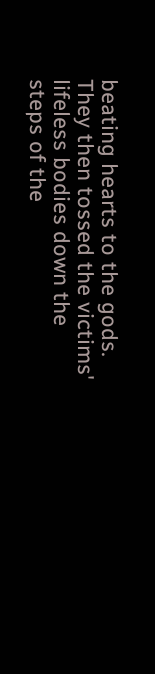beating hearts to the gods. They then tossed the victims' lifeless bodies down the steps of the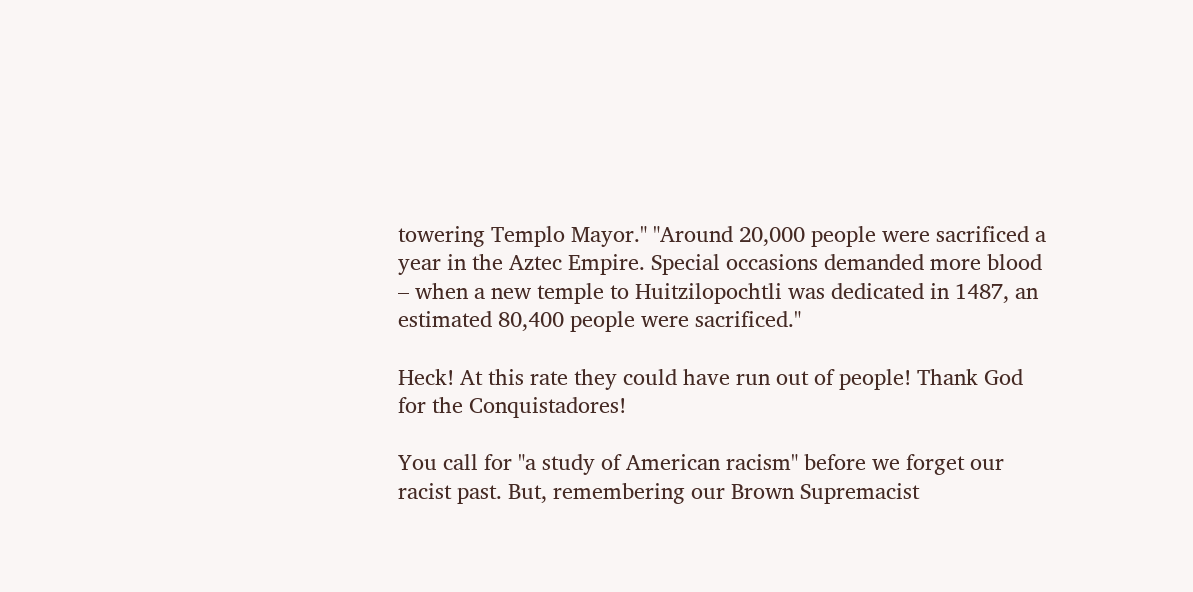towering Templo Mayor." "Around 20,000 people were sacrificed a year in the Aztec Empire. Special occasions demanded more blood – when a new temple to Huitzilopochtli was dedicated in 1487, an estimated 80,400 people were sacrificed."

Heck! At this rate they could have run out of people! Thank God for the Conquistadores!

You call for "a study of American racism" before we forget our racist past. But, remembering our Brown Supremacist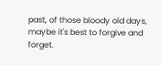past, of those bloody old days, maybe it's best to forgive and forget.